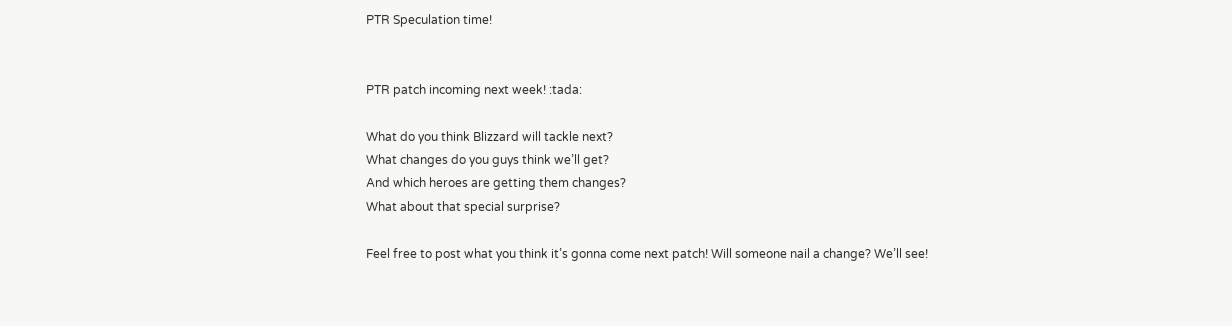PTR Speculation time!


PTR patch incoming next week! :tada:

What do you think Blizzard will tackle next?
What changes do you guys think we’ll get?
And which heroes are getting them changes?
What about that special surprise?

Feel free to post what you think it’s gonna come next patch! Will someone nail a change? We’ll see!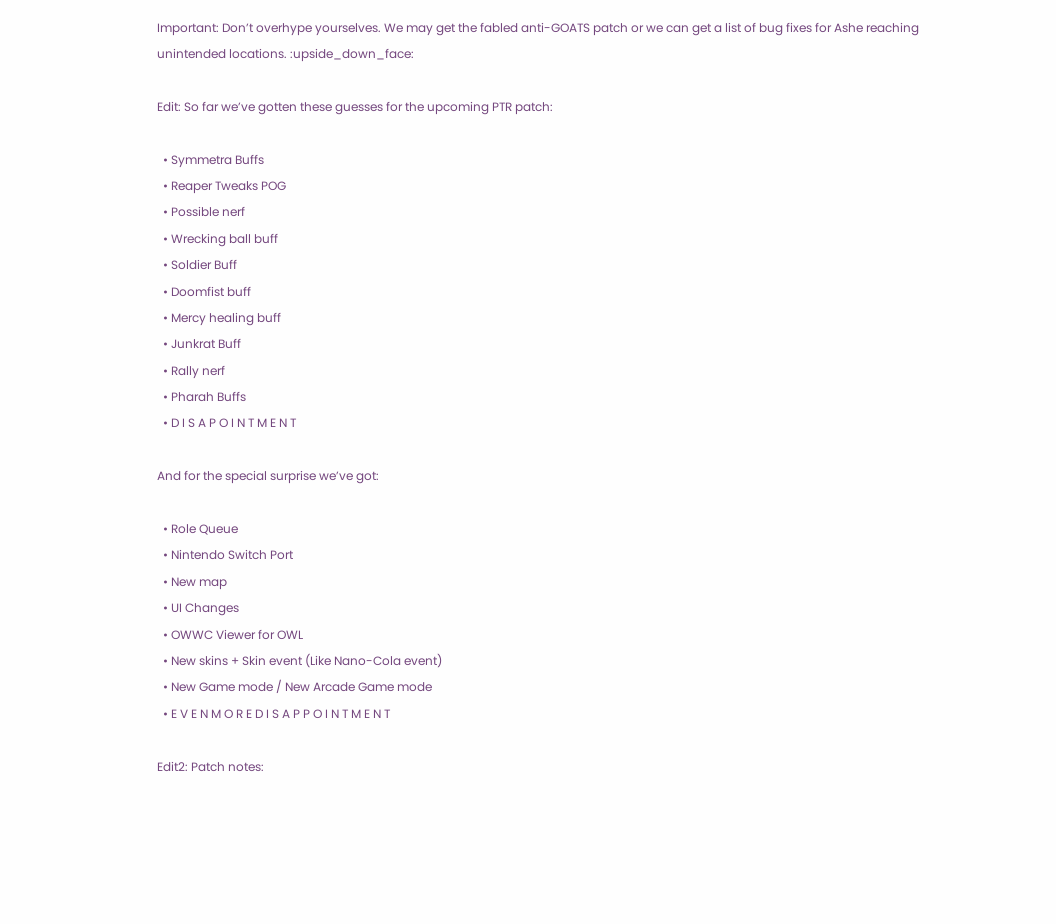Important: Don’t overhype yourselves. We may get the fabled anti-GOATS patch or we can get a list of bug fixes for Ashe reaching unintended locations. :upside_down_face:

Edit: So far we’ve gotten these guesses for the upcoming PTR patch:

  • Symmetra Buffs
  • Reaper Tweaks POG
  • Possible nerf
  • Wrecking ball buff
  • Soldier Buff
  • Doomfist buff
  • Mercy healing buff
  • Junkrat Buff
  • Rally nerf
  • Pharah Buffs
  • D I S A P O I N T M E N T

And for the special surprise we’ve got:

  • Role Queue
  • Nintendo Switch Port
  • New map
  • UI Changes
  • OWWC Viewer for OWL
  • New skins + Skin event (Like Nano-Cola event)
  • New Game mode / New Arcade Game mode
  • E V E N M O R E D I S A P P O I N T M E N T

Edit2: Patch notes: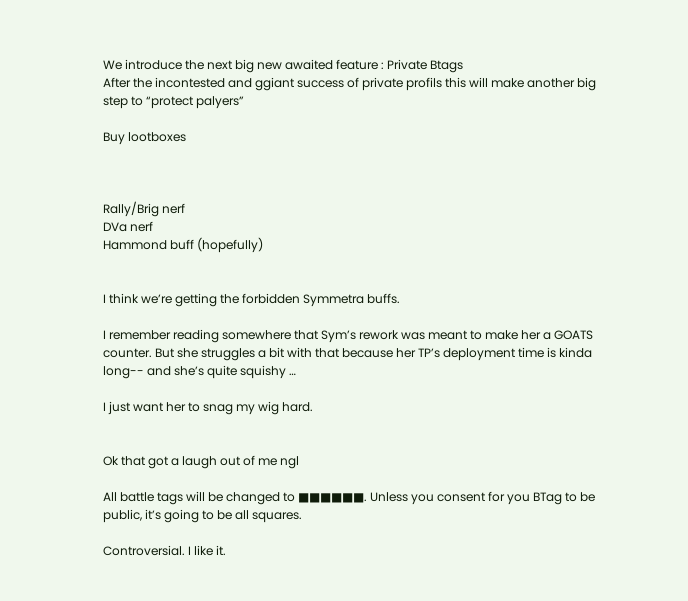We introduce the next big new awaited feature : Private Btags
After the incontested and ggiant success of private profils this will make another big step to “protect palyers”

Buy lootboxes



Rally/Brig nerf
DVa nerf
Hammond buff (hopefully)


I think we’re getting the forbidden Symmetra buffs.

I remember reading somewhere that Sym’s rework was meant to make her a GOATS counter. But she struggles a bit with that because her TP’s deployment time is kinda long-- and she’s quite squishy …

I just want her to snag my wig hard.


Ok that got a laugh out of me ngl

All battle tags will be changed to ■■■■■■. Unless you consent for you BTag to be public, it’s going to be all squares.

Controversial. I like it.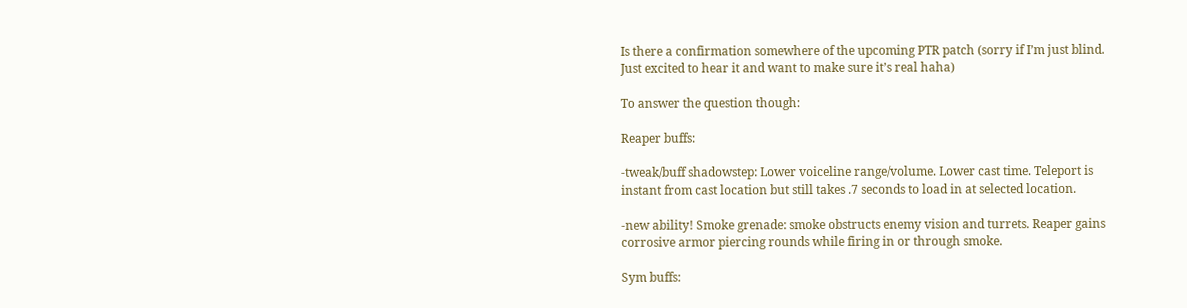Is there a confirmation somewhere of the upcoming PTR patch (sorry if I’m just blind. Just excited to hear it and want to make sure it’s real haha)

To answer the question though:

Reaper buffs:

-tweak/buff shadowstep: Lower voiceline range/volume. Lower cast time. Teleport is instant from cast location but still takes .7 seconds to load in at selected location.

-new ability! Smoke grenade: smoke obstructs enemy vision and turrets. Reaper gains corrosive armor piercing rounds while firing in or through smoke.

Sym buffs: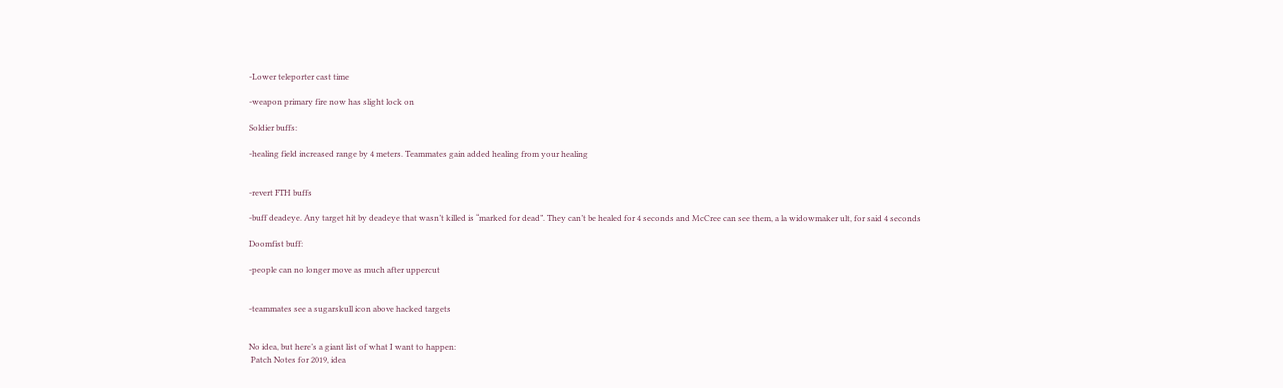-Lower teleporter cast time

-weapon primary fire now has slight lock on

Soldier buffs:

-healing field increased range by 4 meters. Teammates gain added healing from your healing


-revert FTH buffs

-buff deadeye. Any target hit by deadeye that wasn’t killed is “marked for dead”. They can’t be healed for 4 seconds and McCree can see them, a la widowmaker ult, for said 4 seconds

Doomfist buff:

-people can no longer move as much after uppercut


-teammates see a sugarskull icon above hacked targets


No idea, but here’s a giant list of what I want to happen:
 Patch Notes for 2019, idea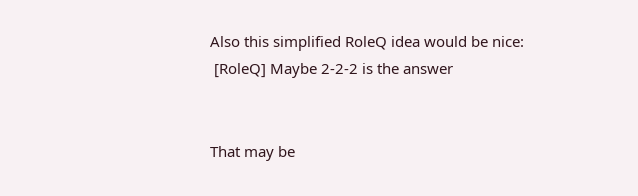Also this simplified RoleQ idea would be nice:
 [RoleQ] Maybe 2-2-2 is the answer


That may be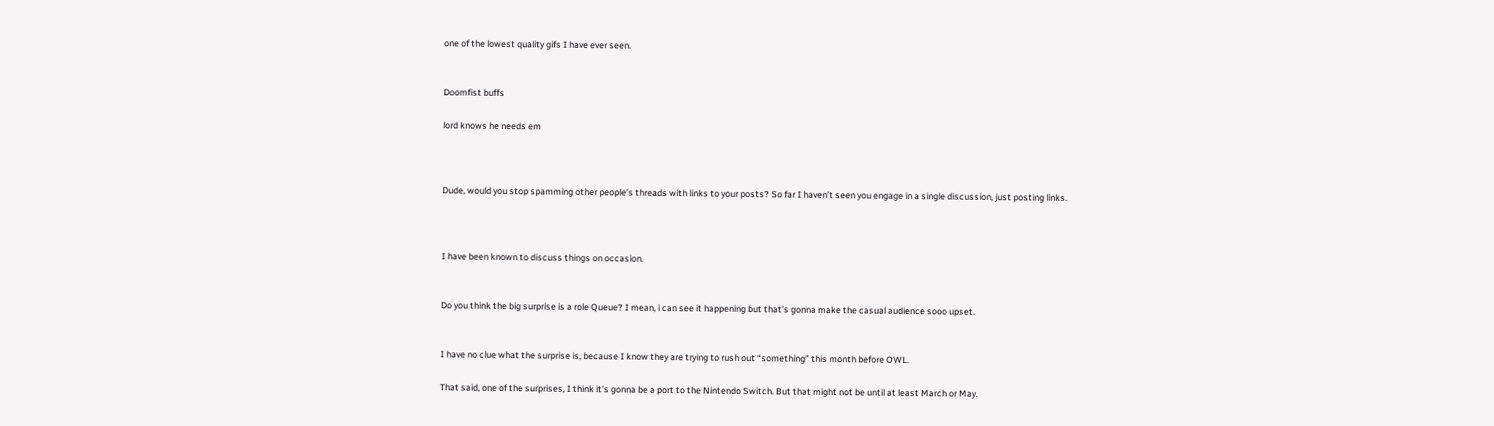one of the lowest quality gifs I have ever seen.


Doomfist buffs

lord knows he needs em



Dude, would you stop spamming other people’s threads with links to your posts? So far I haven’t seen you engage in a single discussion, just posting links.



I have been known to discuss things on occasion.


Do you think the big surprise is a role Queue? I mean, i can see it happening but that’s gonna make the casual audience sooo upset.


I have no clue what the surprise is, because I know they are trying to rush out “something” this month before OWL.

That said, one of the surprises, I think it’s gonna be a port to the Nintendo Switch. But that might not be until at least March or May.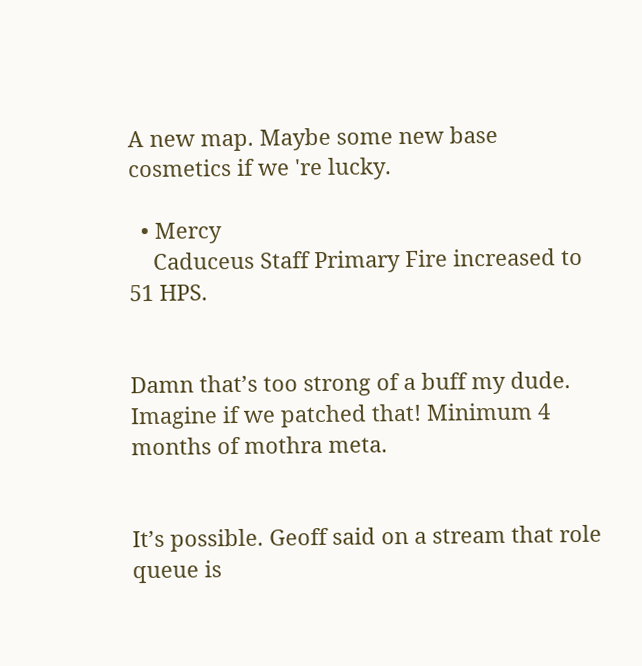A new map. Maybe some new base cosmetics if we 're lucky.

  • Mercy
    Caduceus Staff Primary Fire increased to 51 HPS.


Damn that’s too strong of a buff my dude. Imagine if we patched that! Minimum 4 months of mothra meta.


It’s possible. Geoff said on a stream that role queue is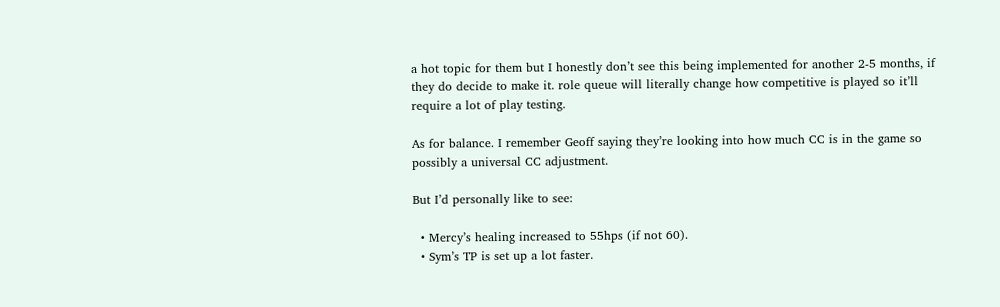a hot topic for them but I honestly don’t see this being implemented for another 2-5 months, if they do decide to make it. role queue will literally change how competitive is played so it’ll require a lot of play testing.

As for balance. I remember Geoff saying they’re looking into how much CC is in the game so possibly a universal CC adjustment.

But I’d personally like to see:

  • Mercy’s healing increased to 55hps (if not 60).
  • Sym’s TP is set up a lot faster.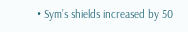• Sym’s shields increased by 50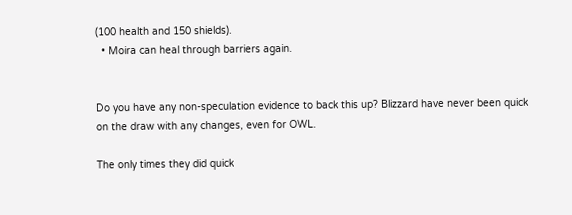(100 health and 150 shields).
  • Moira can heal through barriers again.


Do you have any non-speculation evidence to back this up? Blizzard have never been quick on the draw with any changes, even for OWL.

The only times they did quick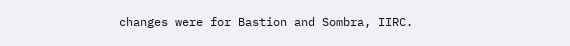changes were for Bastion and Sombra, IIRC.